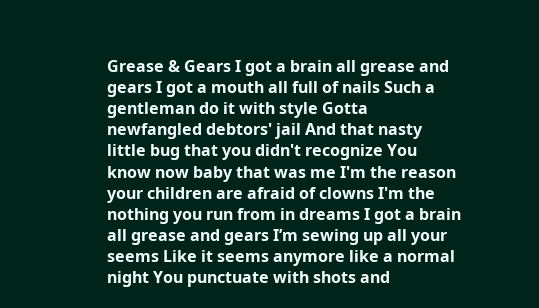Grease & Gears I got a brain all grease and gears I got a mouth all full of nails Such a gentleman do it with style Gotta newfangled debtors' jail And that nasty little bug that you didn't recognize You know now baby that was me I'm the reason your children are afraid of clowns I'm the nothing you run from in dreams I got a brain all grease and gears I’m sewing up all your seems Like it seems anymore like a normal night You punctuate with shots and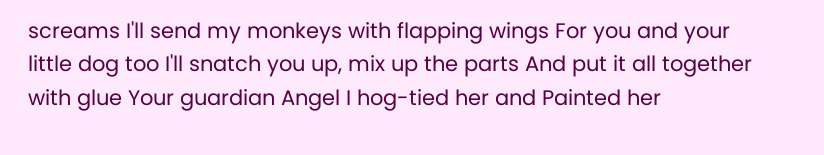screams I'll send my monkeys with flapping wings For you and your little dog too I'll snatch you up, mix up the parts And put it all together with glue Your guardian Angel I hog-tied her and Painted her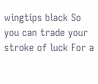wingtips black So you can trade your stroke of luck For a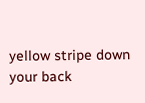yellow stripe down your back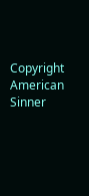Copyright American Sinner